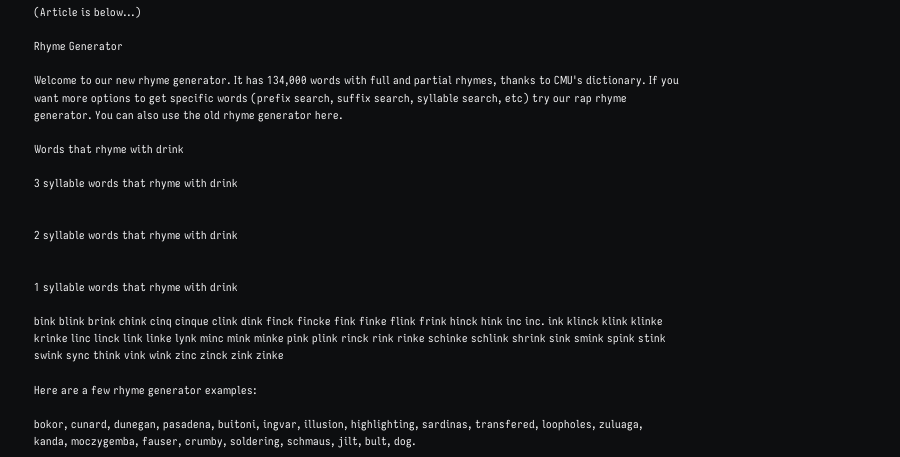(Article is below...)

Rhyme Generator

Welcome to our new rhyme generator. It has 134,000 words with full and partial rhymes, thanks to CMU's dictionary. If you want more options to get specific words (prefix search, suffix search, syllable search, etc) try our rap rhyme generator. You can also use the old rhyme generator here.

Words that rhyme with drink

3 syllable words that rhyme with drink


2 syllable words that rhyme with drink


1 syllable words that rhyme with drink

bink blink brink chink cinq cinque clink dink finck fincke fink finke flink frink hinck hink inc inc. ink klinck klink klinke krinke linc linck link linke lynk minc mink minke pink plink rinck rink rinke schinke schlink shrink sink smink spink stink swink sync think vink wink zinc zinck zink zinke

Here are a few rhyme generator examples:

bokor, cunard, dunegan, pasadena, buitoni, ingvar, illusion, highlighting, sardinas, transfered, loopholes, zuluaga, kanda, moczygemba, fauser, crumby, soldering, schmaus, jilt, bult, dog.